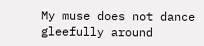My muse does not dance gleefully around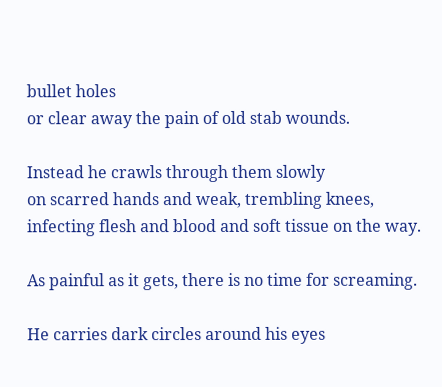bullet holes
or clear away the pain of old stab wounds.

Instead he crawls through them slowly
on scarred hands and weak, trembling knees,
infecting flesh and blood and soft tissue on the way.

As painful as it gets, there is no time for screaming.

He carries dark circles around his eyes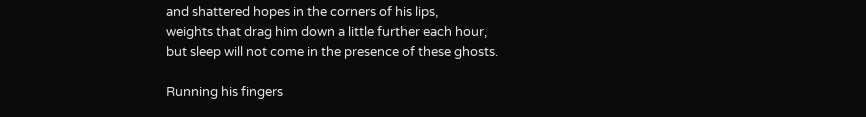and shattered hopes in the corners of his lips,
weights that drag him down a little further each hour,
but sleep will not come in the presence of these ghosts.

Running his fingers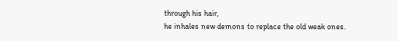through his hair,
he inhales new demons to replace the old weak ones.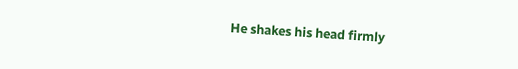He shakes his head firmly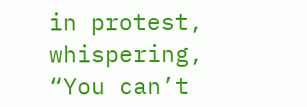in protest, whispering,
“You can’t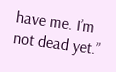have me. I’m not dead yet.”